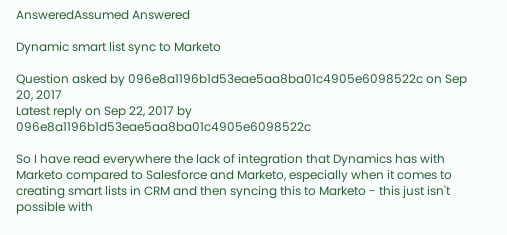AnsweredAssumed Answered

Dynamic smart list sync to Marketo

Question asked by 096e8a1196b1d53eae5aa8ba01c4905e6098522c on Sep 20, 2017
Latest reply on Sep 22, 2017 by 096e8a1196b1d53eae5aa8ba01c4905e6098522c

So I have read everywhere the lack of integration that Dynamics has with Marketo compared to Salesforce and Marketo, especially when it comes to creating smart lists in CRM and then syncing this to Marketo - this just isn't possible with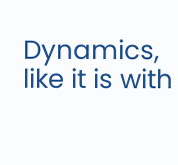Dynamics, like it is with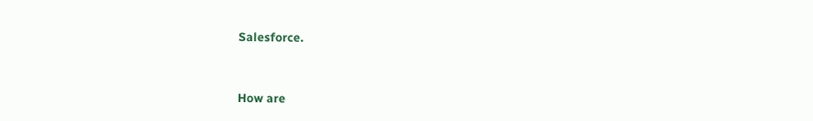Salesforce.


How are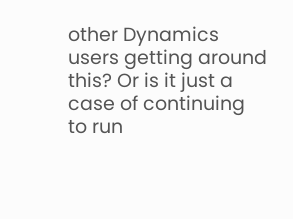other Dynamics users getting around this? Or is it just a case of continuing to run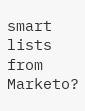smart lists from Marketo?